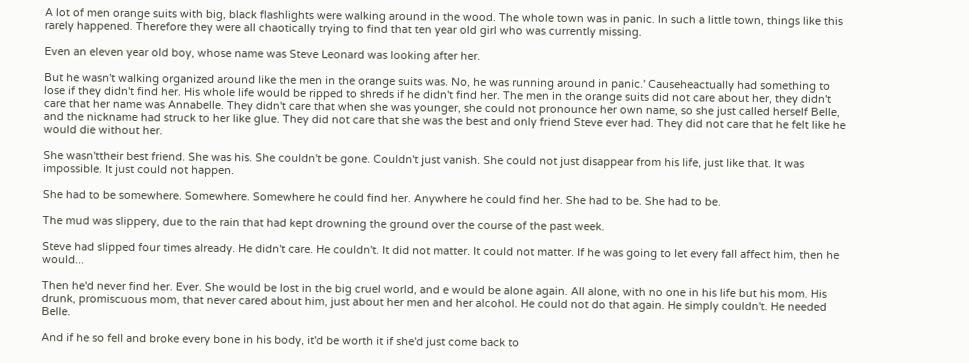A lot of men orange suits with big, black flashlights were walking around in the wood. The whole town was in panic. In such a little town, things like this rarely happened. Therefore they were all chaotically trying to find that ten year old girl who was currently missing.

Even an eleven year old boy, whose name was Steve Leonard was looking after her.

But he wasn't walking organized around like the men in the orange suits was. No, he was running around in panic.' Causeheactually had something to lose if they didn't find her. His whole life would be ripped to shreds if he didn't find her. The men in the orange suits did not care about her, they didn't care that her name was Annabelle. They didn't care that when she was younger, she could not pronounce her own name, so she just called herself Belle, and the nickname had struck to her like glue. They did not care that she was the best and only friend Steve ever had. They did not care that he felt like he would die without her.

She wasn'ttheir best friend. She was his. She couldn't be gone. Couldn't just vanish. She could not just disappear from his life, just like that. It was impossible. It just could not happen.

She had to be somewhere. Somewhere. Somewhere he could find her. Anywhere he could find her. She had to be. She had to be.

The mud was slippery, due to the rain that had kept drowning the ground over the course of the past week.

Steve had slipped four times already. He didn't care. He couldn't. It did not matter. It could not matter. If he was going to let every fall affect him, then he would...

Then he'd never find her. Ever. She would be lost in the big cruel world, and e would be alone again. All alone, with no one in his life but his mom. His drunk, promiscuous mom, that never cared about him, just about her men and her alcohol. He could not do that again. He simply couldn't. He needed Belle.

And if he so fell and broke every bone in his body, it'd be worth it if she'd just come back to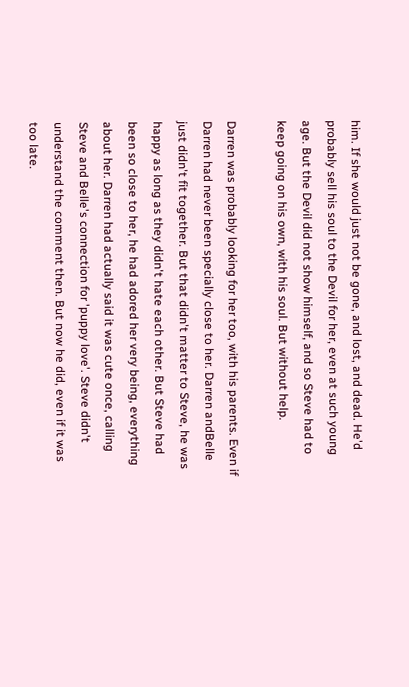him. If she would just not be gone, and lost, and dead. He'd probably sell his soul to the Devil for her, even at such young age. But the Devil did not show himself, and so Steve had to keep going on his own, with his soul. But without help.

Darren was probably looking for her too, with his parents. Even if Darren had never been specially close to her. Darren andBelle just didn't fit together. But that didn't matter to Steve, he was happy as long as they didn't hate each other. But Steve had been so close to her, he had adored her very being, everything about her. Darren had actually said it was cute once, calling Steve and Belle's connection for 'puppy love'. Steve didn't understand the comment then. But now he did, even if it was too late.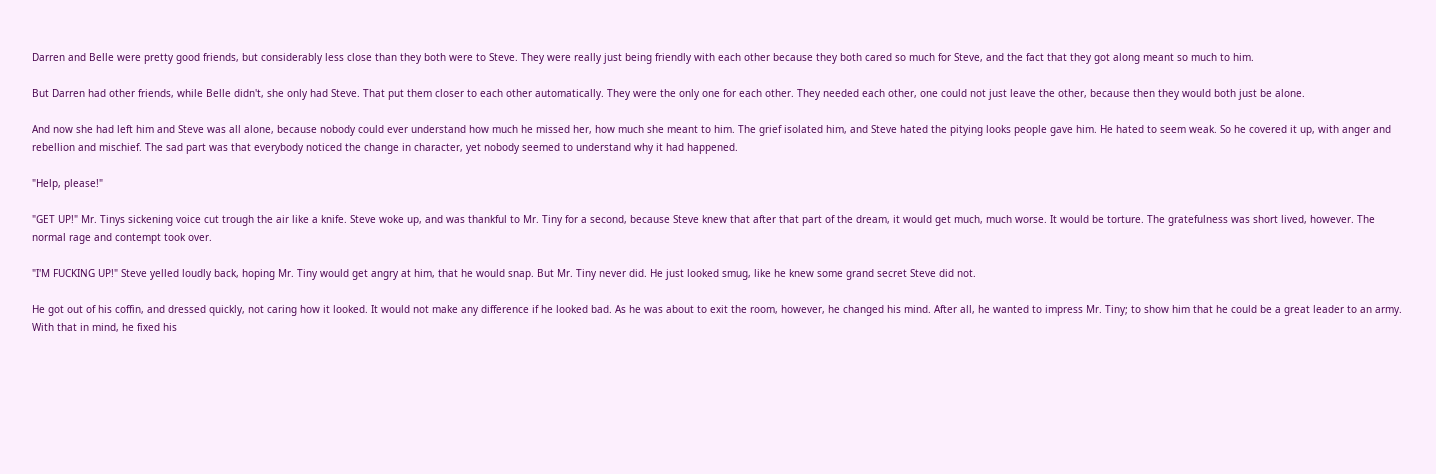Darren and Belle were pretty good friends, but considerably less close than they both were to Steve. They were really just being friendly with each other because they both cared so much for Steve, and the fact that they got along meant so much to him.

But Darren had other friends, while Belle didn't, she only had Steve. That put them closer to each other automatically. They were the only one for each other. They needed each other, one could not just leave the other, because then they would both just be alone.

And now she had left him and Steve was all alone, because nobody could ever understand how much he missed her, how much she meant to him. The grief isolated him, and Steve hated the pitying looks people gave him. He hated to seem weak. So he covered it up, with anger and rebellion and mischief. The sad part was that everybody noticed the change in character, yet nobody seemed to understand why it had happened.

"Help, please!"

"GET UP!" Mr. Tinys sickening voice cut trough the air like a knife. Steve woke up, and was thankful to Mr. Tiny for a second, because Steve knew that after that part of the dream, it would get much, much worse. It would be torture. The gratefulness was short lived, however. The normal rage and contempt took over.

"I'M FUCKING UP!" Steve yelled loudly back, hoping Mr. Tiny would get angry at him, that he would snap. But Mr. Tiny never did. He just looked smug, like he knew some grand secret Steve did not.

He got out of his coffin, and dressed quickly, not caring how it looked. It would not make any difference if he looked bad. As he was about to exit the room, however, he changed his mind. After all, he wanted to impress Mr. Tiny; to show him that he could be a great leader to an army. With that in mind, he fixed his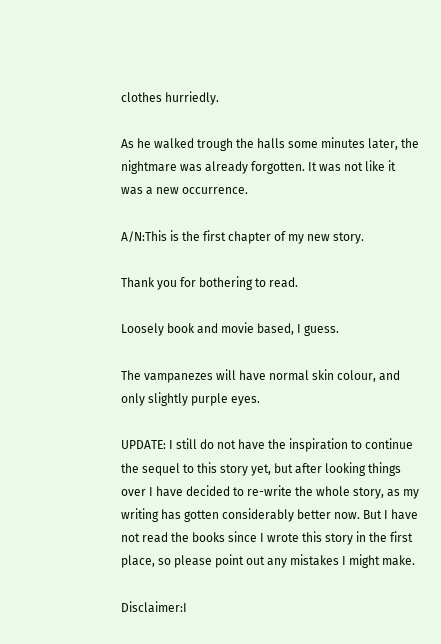clothes hurriedly.

As he walked trough the halls some minutes later, the nightmare was already forgotten. It was not like it was a new occurrence.

A/N:This is the first chapter of my new story.

Thank you for bothering to read.

Loosely book and movie based, I guess.

The vampanezes will have normal skin colour, and only slightly purple eyes.

UPDATE: I still do not have the inspiration to continue the sequel to this story yet, but after looking things over I have decided to re-write the whole story, as my writing has gotten considerably better now. But I have not read the books since I wrote this story in the first place, so please point out any mistakes I might make.

Disclaimer:I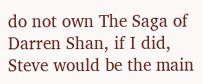do not own The Saga of Darren Shan, if I did, Steve would be the main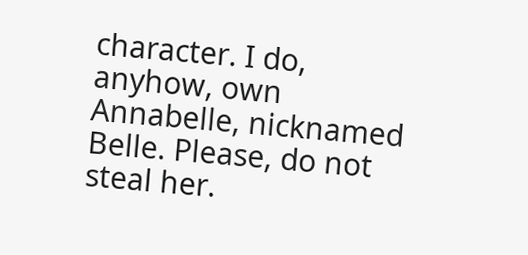character. I do, anyhow, own Annabelle, nicknamed Belle. Please, do not steal her.